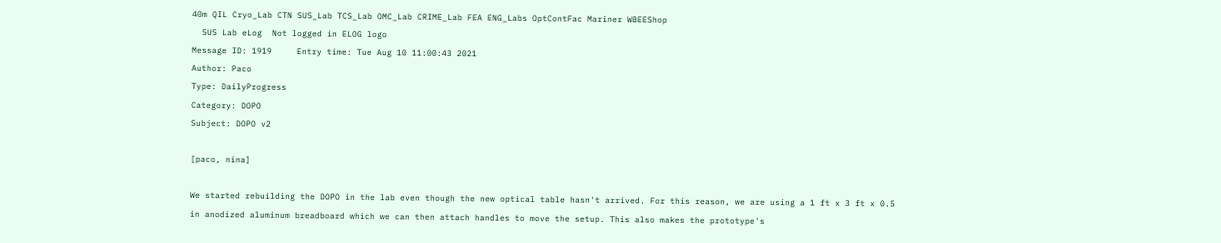40m QIL Cryo_Lab CTN SUS_Lab TCS_Lab OMC_Lab CRIME_Lab FEA ENG_Labs OptContFac Mariner WBEEShop
  SUS Lab eLog  Not logged in ELOG logo
Message ID: 1919     Entry time: Tue Aug 10 11:00:43 2021
Author: Paco
Type: DailyProgress
Category: DOPO
Subject: DOPO v2

[paco, nina]

We started rebuilding the DOPO in the lab even though the new optical table hasn't arrived. For this reason, we are using a 1 ft x 3 ft x 0.5 in anodized aluminum breadboard which we can then attach handles to move the setup. This also makes the prototype's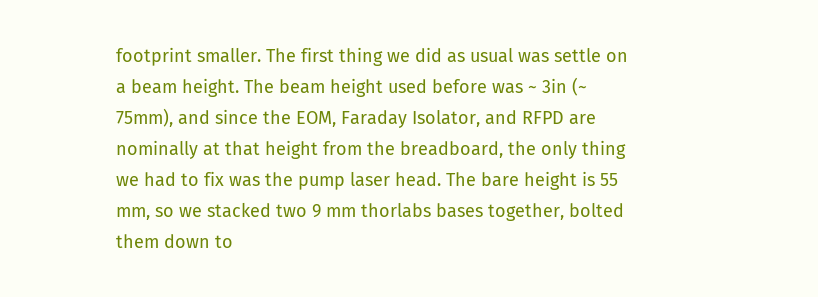footprint smaller. The first thing we did as usual was settle on a beam height. The beam height used before was ~ 3in (~ 75mm), and since the EOM, Faraday Isolator, and RFPD are nominally at that height from the breadboard, the only thing we had to fix was the pump laser head. The bare height is 55 mm, so we stacked two 9 mm thorlabs bases together, bolted them down to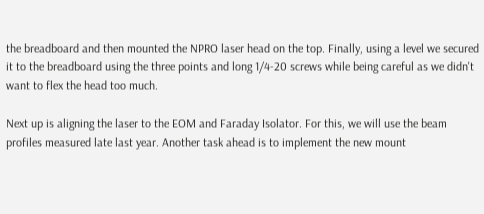the breadboard and then mounted the NPRO laser head on the top. Finally, using a level we secured it to the breadboard using the three points and long 1/4-20 screws while being careful as we didn't want to flex the head too much.

Next up is aligning the laser to the EOM and Faraday Isolator. For this, we will use the beam profiles measured late last year. Another task ahead is to implement the new mount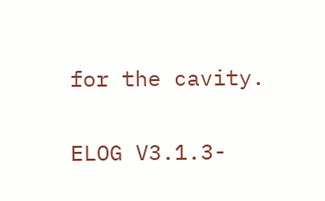for the cavity.

ELOG V3.1.3-